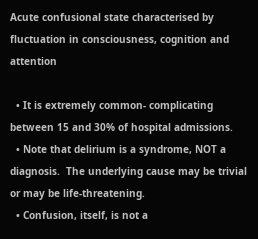Acute confusional state characterised by fluctuation in consciousness, cognition and attention

  • It is extremely common- complicating between 15 and 30% of hospital admissions.
  • Note that delirium is a syndrome, NOT a diagnosis.  The underlying cause may be trivial or may be life-threatening.
  • Confusion, itself, is not a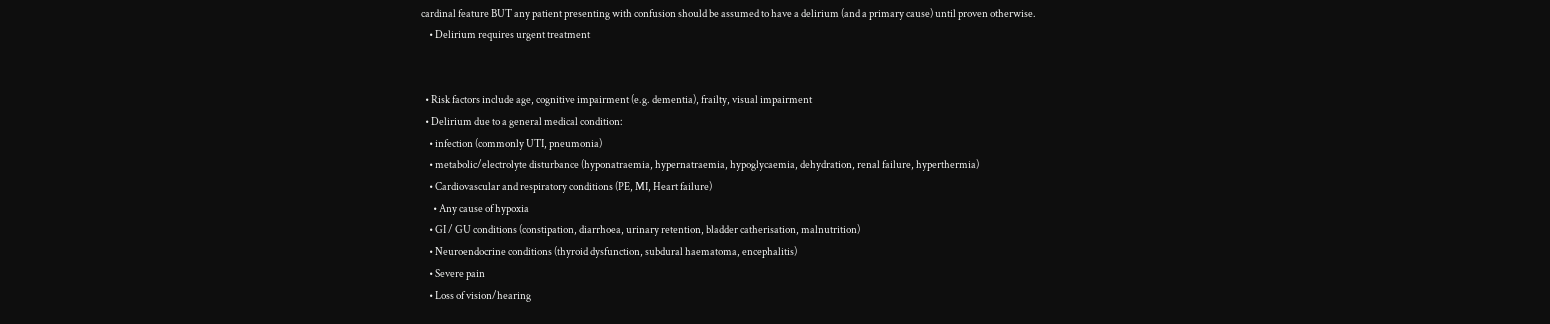cardinal feature BUT any patient presenting with confusion should be assumed to have a delirium (and a primary cause) until proven otherwise.
    • Delirium requires urgent treatment


  • Risk factors include age, cognitive impairment (e.g. dementia), frailty, visual impairment
  • Delirium due to a general medical condition:
    • infection (commonly UTI, pneumonia)
    • metabolic/electrolyte disturbance (hyponatraemia, hypernatraemia, hypoglycaemia, dehydration, renal failure, hyperthermia)
    • Cardiovascular and respiratory conditions (PE, MI, Heart failure)
      • Any cause of hypoxia
    • GI / GU conditions (constipation, diarrhoea, urinary retention, bladder catherisation, malnutrition)
    • Neuroendocrine conditions (thyroid dysfunction, subdural haematoma, encephalitis)
    • Severe pain
    • Loss of vision/hearing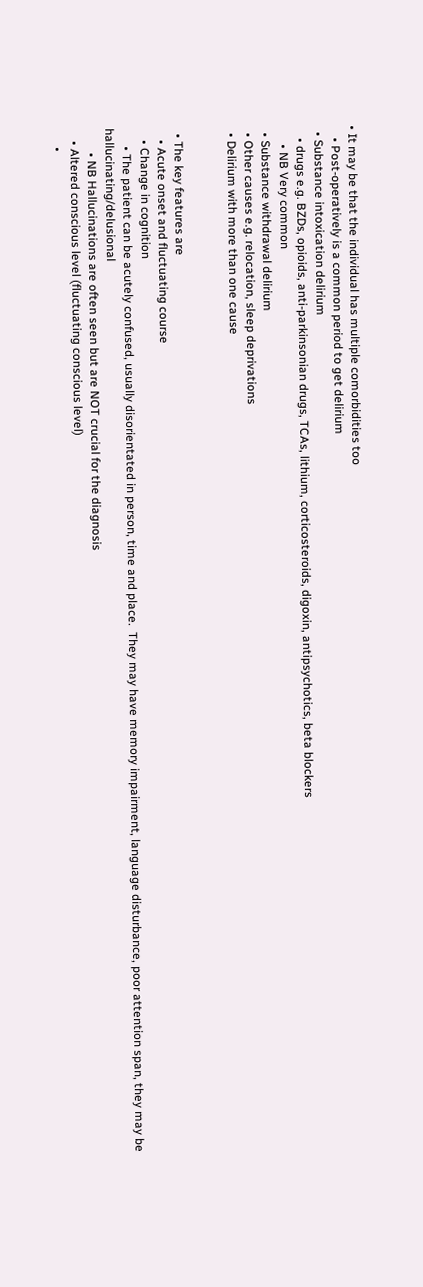• It may be that the individual has multiple comorbidities too
    • Post-operatively is a common period to get delirium
  • Substance intoxication delirium
    • drugs e.g. BZDs, opioids, anti-parkinsonian drugs, TCAs, lithium, corticosteroids, digoxin, antipsychotics, beta blockers
      • NB Very common
  • Substance withdrawal delirium
  • Other causes e.g. relocation, sleep deprivations
  • Delirium with more than one cause


  • The key features are
    • Acute onset and fluctuating course
    • Change in cognition
      • The patient can be acutely confused, usually disorientated in person, time and place.  They may have memory impairment, language disturbance, poor attention span, they may be hallucinating/delusional
        • NB Hallucinations are often seen but are NOT crucial for the diagnosis
    • Altered conscious level (fluctuating conscious level)
      •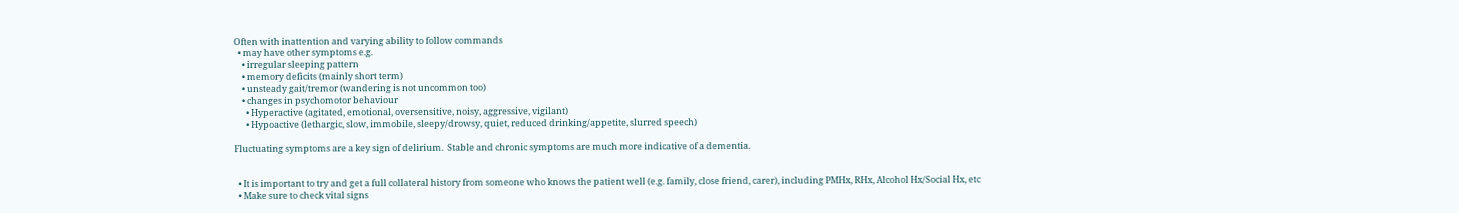Often with inattention and varying ability to follow commands
  • may have other symptoms e.g.
    • irregular sleeping pattern
    • memory deficits (mainly short term)
    • unsteady gait/tremor (wandering is not uncommon too)
    • changes in psychomotor behaviour
      • Hyperactive (agitated, emotional, oversensitive, noisy, aggressive, vigilant)
      • Hypoactive (lethargic, slow, immobile, sleepy/drowsy, quiet, reduced drinking/appetite, slurred speech)

Fluctuating symptoms are a key sign of delirium.  Stable and chronic symptoms are much more indicative of a dementia.


  • It is important to try and get a full collateral history from someone who knows the patient well (e.g. family, close friend, carer), including PMHx, RHx, Alcohol Hx/Social Hx, etc
  • Make sure to check vital signs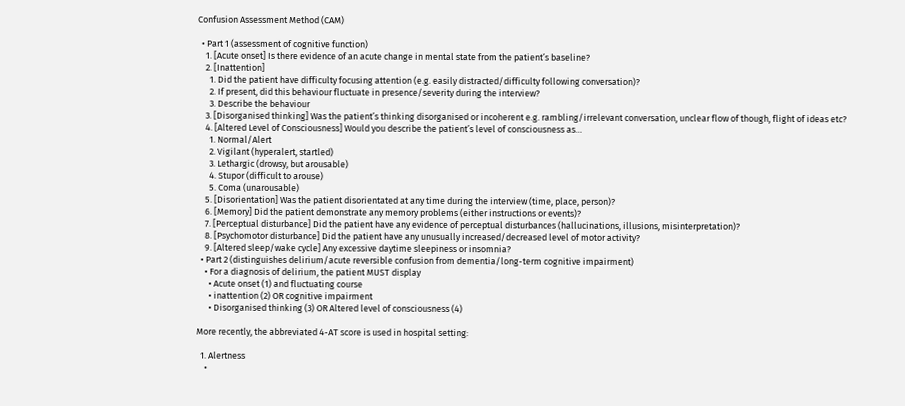Confusion Assessment Method (CAM)

  • Part 1 (assessment of cognitive function)
    1. [Acute onset] Is there evidence of an acute change in mental state from the patient’s baseline?
    2. [Inattention]
      1. Did the patient have difficulty focusing attention (e.g. easily distracted/difficulty following conversation)?
      2. If present, did this behaviour fluctuate in presence/severity during the interview?
      3. Describe the behaviour
    3. [Disorganised thinking] Was the patient’s thinking disorganised or incoherent e.g. rambling/irrelevant conversation, unclear flow of though, flight of ideas etc?
    4. [Altered Level of Consciousness] Would you describe the patient’s level of consciousness as…
      1. Normal/Alert
      2. Vigilant (hyperalert, startled)
      3. Lethargic (drowsy, but arousable)
      4. Stupor (difficult to arouse)
      5. Coma (unarousable)
    5. [Disorientation] Was the patient disorientated at any time during the interview (time, place, person)?
    6. [Memory] Did the patient demonstrate any memory problems (either instructions or events)?
    7. [Perceptual disturbance] Did the patient have any evidence of perceptual disturbances (hallucinations, illusions, misinterpretation)?
    8. [Psychomotor disturbance] Did the patient have any unusually increased/decreased level of motor activity?
    9. [Altered sleep/wake cycle] Any excessive daytime sleepiness or insomnia?
  • Part 2 (distinguishes delirium/acute reversible confusion from dementia/long-term cognitive impairment)
    • For a diagnosis of delirium, the patient MUST display
      • Acute onset (1) and fluctuating course
      • inattention (2) OR cognitive impairment
      • Disorganised thinking (3) OR Altered level of consciousness (4)

More recently, the abbreviated 4-AT score is used in hospital setting:

  1. Alertness
    •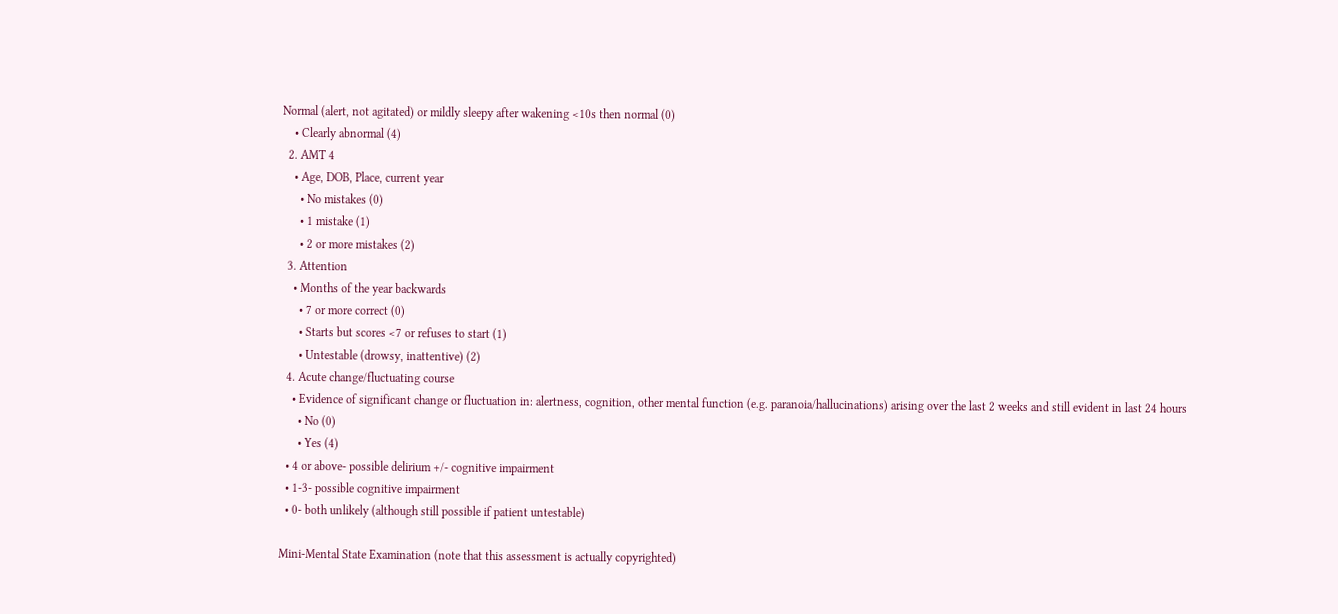Normal (alert, not agitated) or mildly sleepy after wakening <10s then normal (0)
    • Clearly abnormal (4)
  2. AMT 4
    • Age, DOB, Place, current year
      • No mistakes (0)
      • 1 mistake (1)
      • 2 or more mistakes (2)
  3. Attention
    • Months of the year backwards
      • 7 or more correct (0)
      • Starts but scores <7 or refuses to start (1)
      • Untestable (drowsy, inattentive) (2)
  4. Acute change/fluctuating course
    • Evidence of significant change or fluctuation in: alertness, cognition, other mental function (e.g. paranoia/hallucinations) arising over the last 2 weeks and still evident in last 24 hours
      • No (0)
      • Yes (4)
  • 4 or above- possible delirium +/- cognitive impairment
  • 1-3- possible cognitive impairment
  • 0- both unlikely (although still possible if patient untestable)

Mini-Mental State Examination (note that this assessment is actually copyrighted)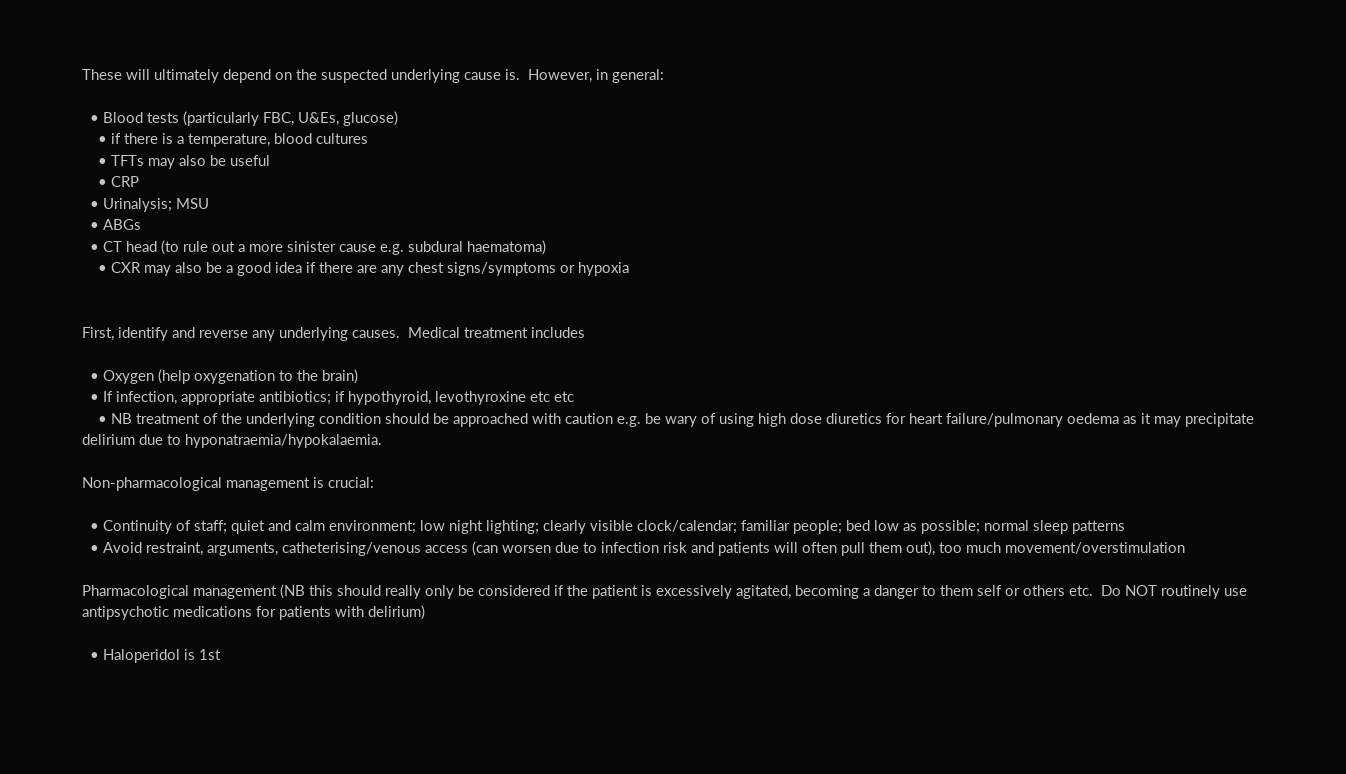These will ultimately depend on the suspected underlying cause is.  However, in general:

  • Blood tests (particularly FBC, U&Es, glucose)
    • if there is a temperature, blood cultures
    • TFTs may also be useful
    • CRP
  • Urinalysis; MSU
  • ABGs
  • CT head (to rule out a more sinister cause e.g. subdural haematoma)
    • CXR may also be a good idea if there are any chest signs/symptoms or hypoxia


First, identify and reverse any underlying causes.  Medical treatment includes

  • Oxygen (help oxygenation to the brain)
  • If infection, appropriate antibiotics; if hypothyroid, levothyroxine etc etc
    • NB treatment of the underlying condition should be approached with caution e.g. be wary of using high dose diuretics for heart failure/pulmonary oedema as it may precipitate delirium due to hyponatraemia/hypokalaemia.

Non-pharmacological management is crucial:

  • Continuity of staff; quiet and calm environment; low night lighting; clearly visible clock/calendar; familiar people; bed low as possible; normal sleep patterns
  • Avoid restraint, arguments, catheterising/venous access (can worsen due to infection risk and patients will often pull them out), too much movement/overstimulation

Pharmacological management (NB this should really only be considered if the patient is excessively agitated, becoming a danger to them self or others etc.  Do NOT routinely use antipsychotic medications for patients with delirium)

  • Haloperidol is 1st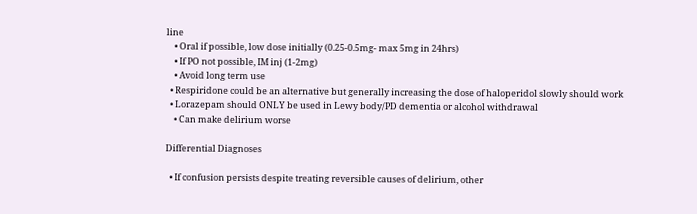line
    • Oral if possible, low dose initially (0.25-0.5mg- max 5mg in 24hrs)
    • If PO not possible, IM inj (1-2mg)
    • Avoid long term use
  • Respiridone could be an alternative but generally increasing the dose of haloperidol slowly should work
  • Lorazepam should ONLY be used in Lewy body/PD dementia or alcohol withdrawal
    • Can make delirium worse

Differential Diagnoses

  • If confusion persists despite treating reversible causes of delirium, other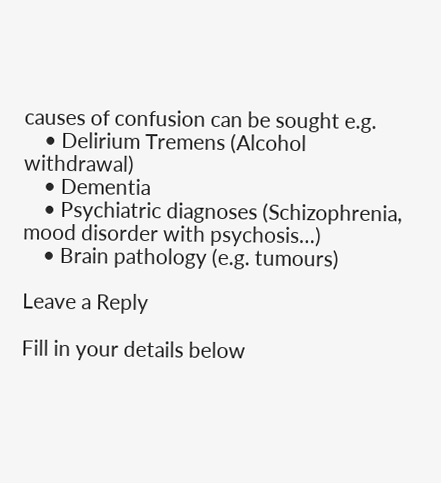causes of confusion can be sought e.g.
    • Delirium Tremens (Alcohol withdrawal)
    • Dementia
    • Psychiatric diagnoses (Schizophrenia, mood disorder with psychosis…)
    • Brain pathology (e.g. tumours)

Leave a Reply

Fill in your details below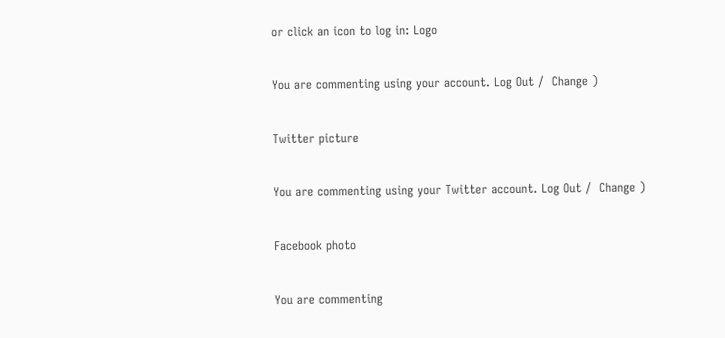or click an icon to log in: Logo

You are commenting using your account. Log Out /  Change )

Twitter picture

You are commenting using your Twitter account. Log Out /  Change )

Facebook photo

You are commenting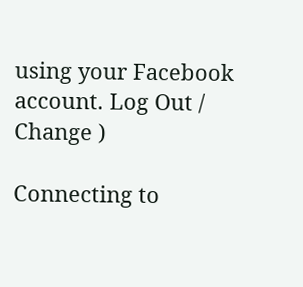using your Facebook account. Log Out /  Change )

Connecting to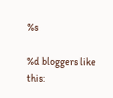%s

%d bloggers like this: